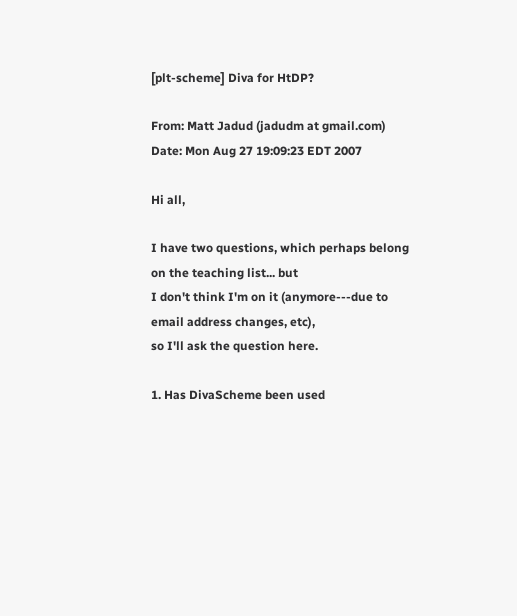[plt-scheme] Diva for HtDP?

From: Matt Jadud (jadudm at gmail.com)
Date: Mon Aug 27 19:09:23 EDT 2007

Hi all,

I have two questions, which perhaps belong on the teaching list... but
I don't think I'm on it (anymore---due to email address changes, etc),
so I'll ask the question here.

1. Has DivaScheme been used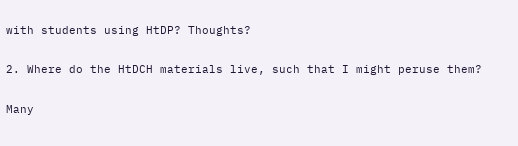with students using HtDP? Thoughts?

2. Where do the HtDCH materials live, such that I might peruse them?

Many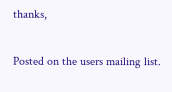thanks,

Posted on the users mailing list.